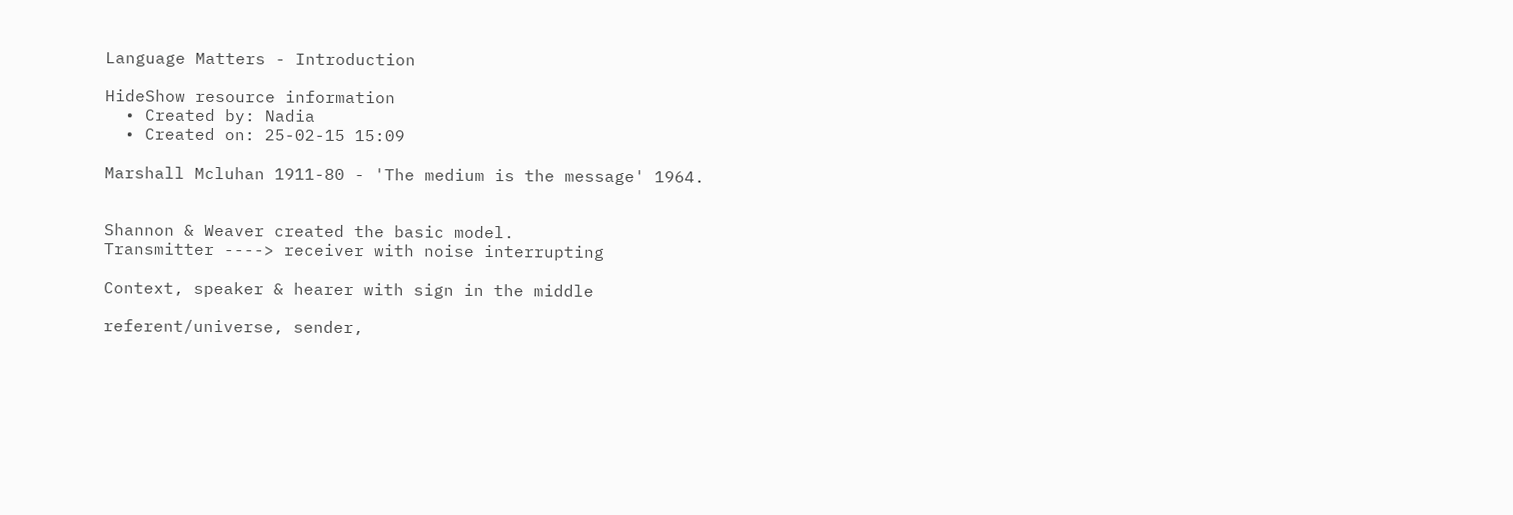Language Matters - Introduction

HideShow resource information
  • Created by: Nadia
  • Created on: 25-02-15 15:09

Marshall Mcluhan 1911-80 - 'The medium is the message' 1964.


Shannon & Weaver created the basic model.
Transmitter ----> receiver with noise interrupting

Context, speaker & hearer with sign in the middle

referent/universe, sender,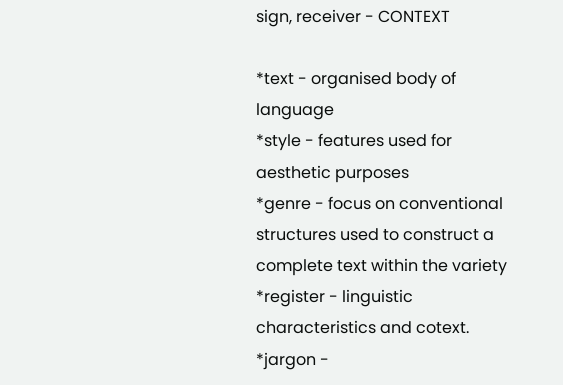sign, receiver - CONTEXT

*text - organised body of language
*style - features used for aesthetic purposes
*genre - focus on conventional structures used to construct a complete text within the variety
*register - linguistic characteristics and cotext.
*jargon -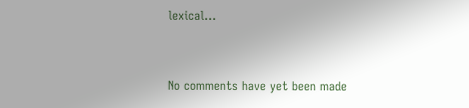lexical…


No comments have yet been made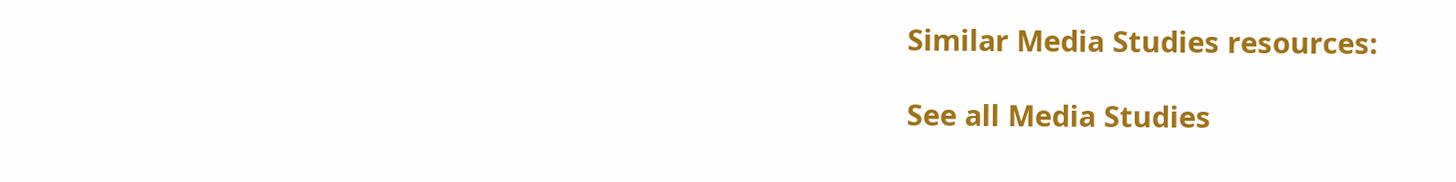Similar Media Studies resources:

See all Media Studies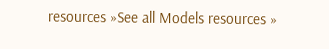resources »See all Models resources »